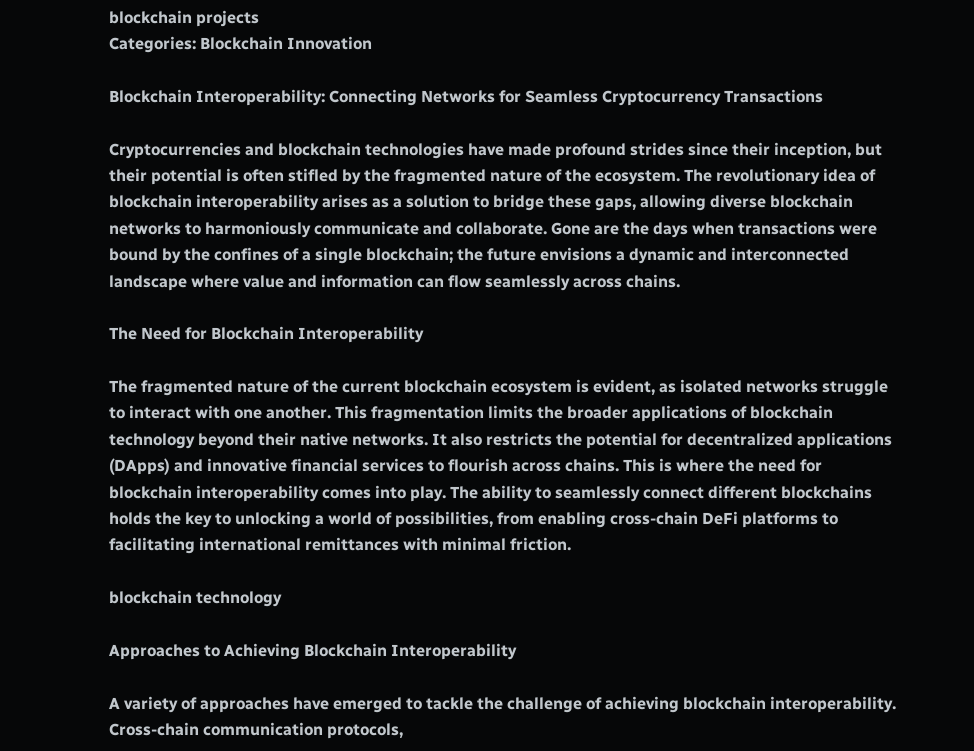blockchain projects
Categories: Blockchain Innovation

Blockchain Interoperability: Connecting Networks for Seamless Cryptocurrency Transactions

Cryptocurrencies and blockchain technologies have made profound strides since their inception, but their potential is often stifled by the fragmented nature of the ecosystem. The revolutionary idea of blockchain interoperability arises as a solution to bridge these gaps, allowing diverse blockchain networks to harmoniously communicate and collaborate. Gone are the days when transactions were bound by the confines of a single blockchain; the future envisions a dynamic and interconnected landscape where value and information can flow seamlessly across chains.

The Need for Blockchain Interoperability

The fragmented nature of the current blockchain ecosystem is evident, as isolated networks struggle to interact with one another. This fragmentation limits the broader applications of blockchain technology beyond their native networks. It also restricts the potential for decentralized applications (DApps) and innovative financial services to flourish across chains. This is where the need for blockchain interoperability comes into play. The ability to seamlessly connect different blockchains holds the key to unlocking a world of possibilities, from enabling cross-chain DeFi platforms to facilitating international remittances with minimal friction.

blockchain technology

Approaches to Achieving Blockchain Interoperability

A variety of approaches have emerged to tackle the challenge of achieving blockchain interoperability. Cross-chain communication protocols,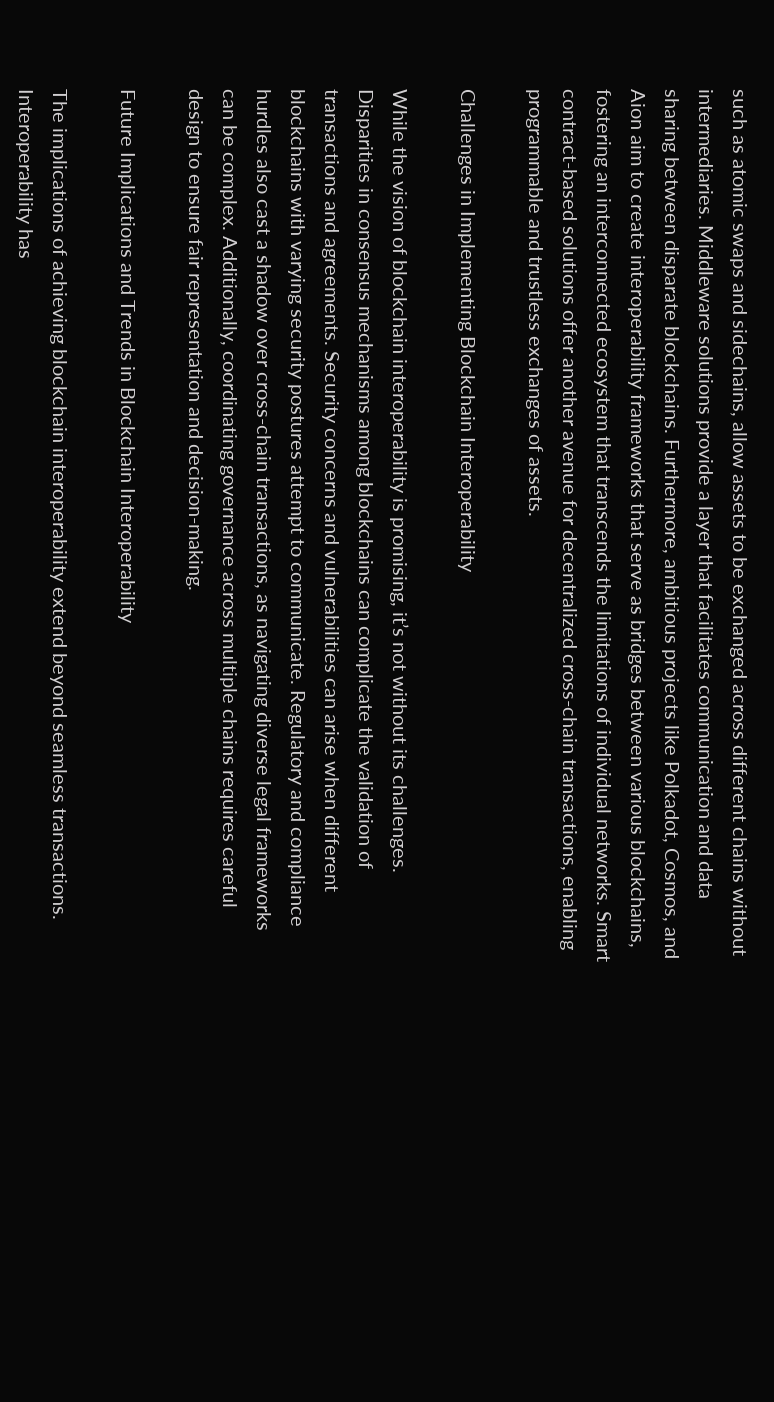such as atomic swaps and sidechains, allow assets to be exchanged across different chains without intermediaries. Middleware solutions provide a layer that facilitates communication and data sharing between disparate blockchains. Furthermore, ambitious projects like Polkadot, Cosmos, and Aion aim to create interoperability frameworks that serve as bridges between various blockchains, fostering an interconnected ecosystem that transcends the limitations of individual networks. Smart contract-based solutions offer another avenue for decentralized cross-chain transactions, enabling programmable and trustless exchanges of assets.

Challenges in Implementing Blockchain Interoperability

While the vision of blockchain interoperability is promising, it’s not without its challenges. Disparities in consensus mechanisms among blockchains can complicate the validation of transactions and agreements. Security concerns and vulnerabilities can arise when different blockchains with varying security postures attempt to communicate. Regulatory and compliance hurdles also cast a shadow over cross-chain transactions, as navigating diverse legal frameworks can be complex. Additionally, coordinating governance across multiple chains requires careful design to ensure fair representation and decision-making.

Future Implications and Trends in Blockchain Interoperability

The implications of achieving blockchain interoperability extend beyond seamless transactions. Interoperability has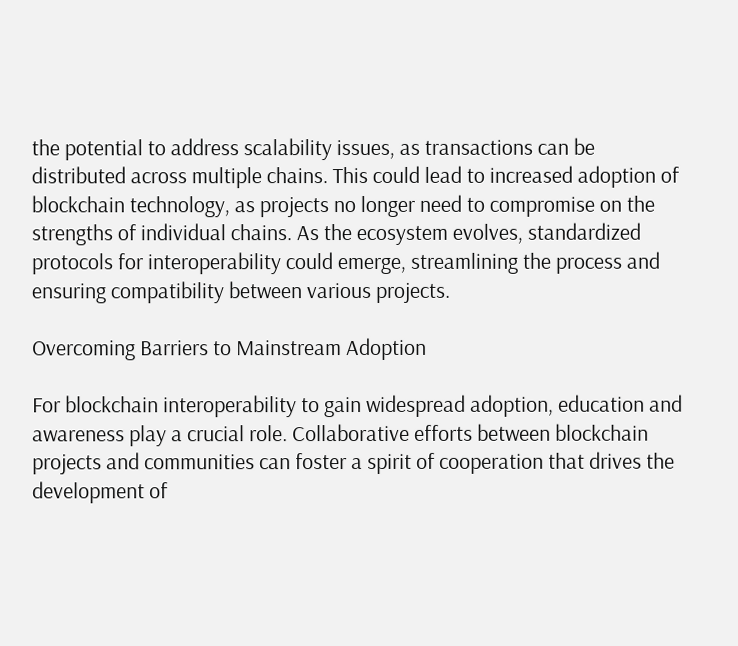the potential to address scalability issues, as transactions can be distributed across multiple chains. This could lead to increased adoption of blockchain technology, as projects no longer need to compromise on the strengths of individual chains. As the ecosystem evolves, standardized protocols for interoperability could emerge, streamlining the process and ensuring compatibility between various projects.

Overcoming Barriers to Mainstream Adoption

For blockchain interoperability to gain widespread adoption, education and awareness play a crucial role. Collaborative efforts between blockchain projects and communities can foster a spirit of cooperation that drives the development of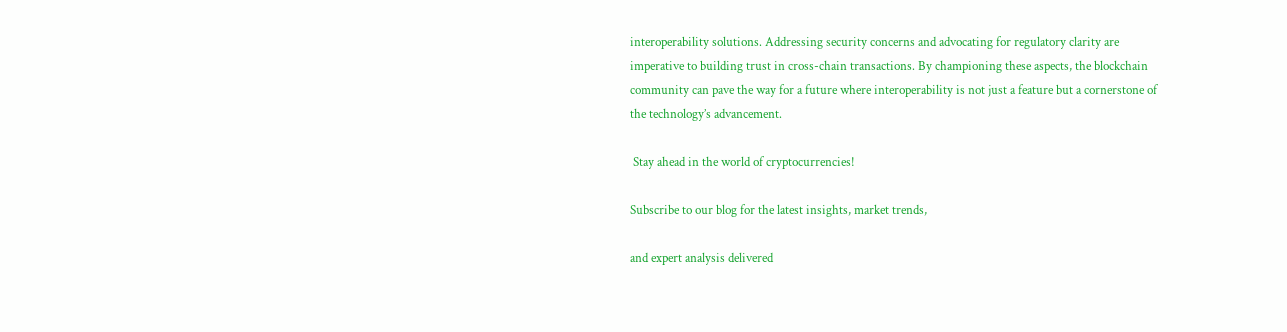interoperability solutions. Addressing security concerns and advocating for regulatory clarity are imperative to building trust in cross-chain transactions. By championing these aspects, the blockchain community can pave the way for a future where interoperability is not just a feature but a cornerstone of the technology’s advancement.

 Stay ahead in the world of cryptocurrencies!

Subscribe to our blog for the latest insights, market trends,

and expert analysis delivered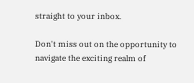straight to your inbox.

Don't miss out on the opportunity to navigate the exciting realm of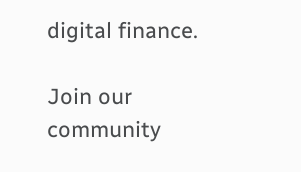digital finance.

Join our community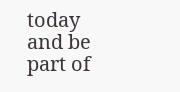today and be part of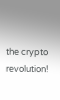the crypto revolution!